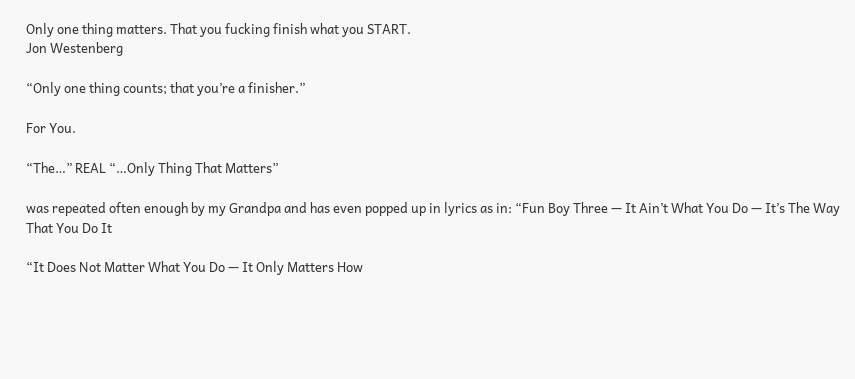Only one thing matters. That you fucking finish what you START.
Jon Westenberg

“Only one thing counts; that you’re a finisher.”

For You.

“The…” REAL “…Only Thing That Matters”

was repeated often enough by my Grandpa and has even popped up in lyrics as in: “Fun Boy Three — It Ain’t What You Do — It’s The Way That You Do It

“It Does Not Matter What You Do — It Only Matters How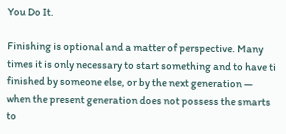You Do It.

Finishing is optional and a matter of perspective. Many times it is only necessary to start something and to have ti finished by someone else, or by the next generation — when the present generation does not possess the smarts to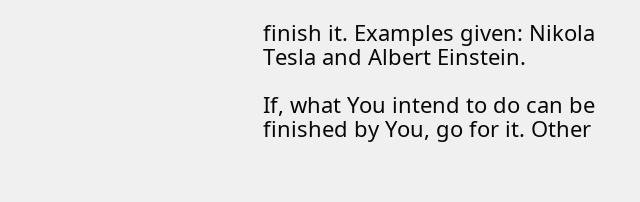finish it. Examples given: Nikola Tesla and Albert Einstein.

If, what You intend to do can be finished by You, go for it. Other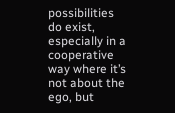possibilities do exist, especially in a cooperative way where it’s not about the ego, but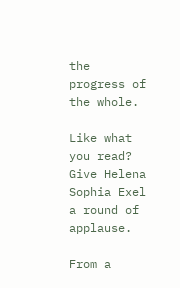the progress of the whole.

Like what you read? Give Helena Sophia Exel a round of applause.

From a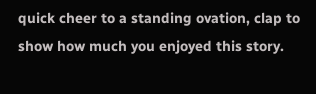quick cheer to a standing ovation, clap to show how much you enjoyed this story.